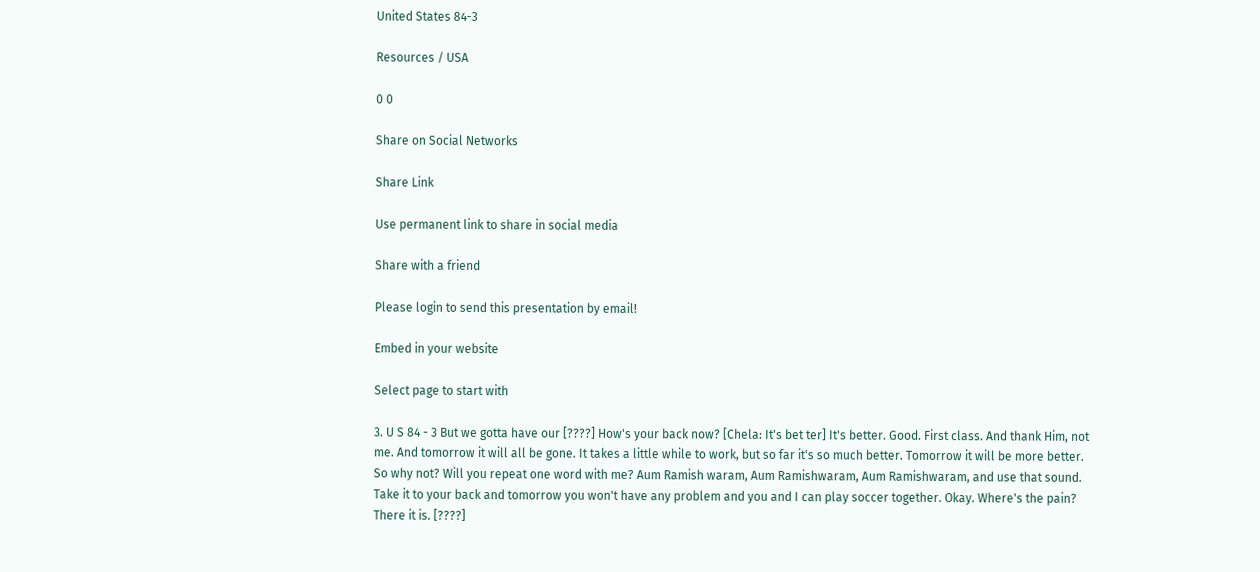United States 84-3

Resources / USA

0 0

Share on Social Networks

Share Link

Use permanent link to share in social media

Share with a friend

Please login to send this presentation by email!

Embed in your website

Select page to start with

3. U S 84 - 3 But we gotta have our [????] How's your back now? [Chela: It's bet ter] It's better. Good. First class. And thank Him, not me. And tomorrow it will all be gone. It takes a little while to work, but so far it's so much better. Tomorrow it will be more better. So why not? Will you repeat one word with me? Aum Ramish waram, Aum Ramishwaram, Aum Ramishwaram, and use that sound. Take it to your back and tomorrow you won't have any problem and you and I can play soccer together. Okay. Where's the pain? There it is. [????]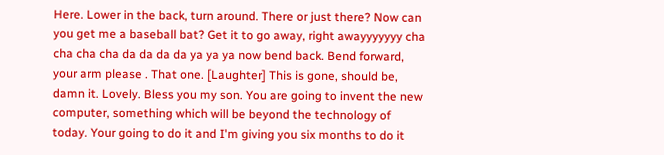Here. Lower in the back, turn around. There or just there? Now can you get me a baseball bat? Get it to go away, right awayyyyyyy cha cha cha cha da da da da ya ya ya now bend back. Bend forward, your arm please . That one. [Laughter] This is gone, should be, damn it. Lovely. Bless you my son. You are going to invent the new computer, something which will be beyond the technology of today. Your going to do it and I'm giving you six months to do it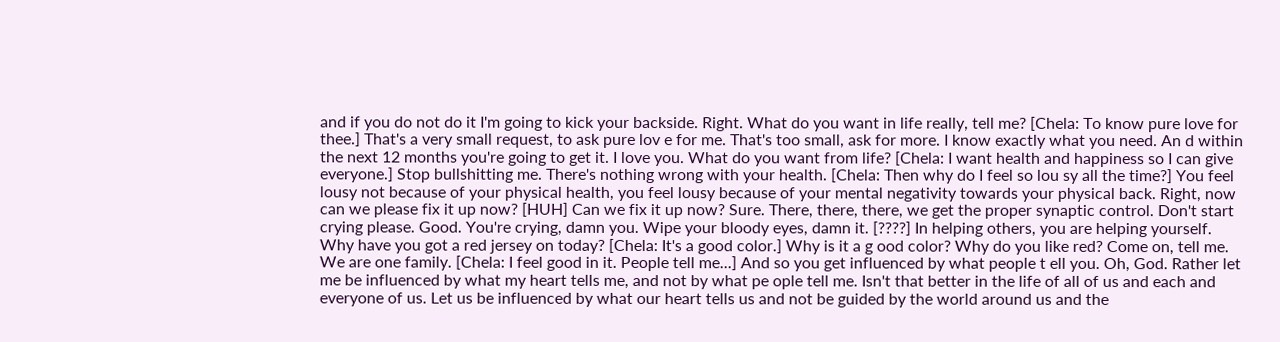and if you do not do it I'm going to kick your backside. Right. What do you want in life really, tell me? [Chela: To know pure love for thee.] That's a very small request, to ask pure lov e for me. That's too small, ask for more. I know exactly what you need. An d within the next 12 months you're going to get it. I love you. What do you want from life? [Chela: I want health and happiness so I can give everyone.] Stop bullshitting me. There's nothing wrong with your health. [Chela: Then why do I feel so lou sy all the time?] You feel lousy not because of your physical health, you feel lousy because of your mental negativity towards your physical back. Right, now can we please fix it up now? [HUH] Can we fix it up now? Sure. There, there, there, we get the proper synaptic control. Don't start crying please. Good. You're crying, damn you. Wipe your bloody eyes, damn it. [????] In helping others, you are helping yourself. Why have you got a red jersey on today? [Chela: It's a good color.] Why is it a g ood color? Why do you like red? Come on, tell me. We are one family. [Chela: I feel good in it. People tell me...] And so you get influenced by what people t ell you. Oh, God. Rather let me be influenced by what my heart tells me, and not by what pe ople tell me. Isn't that better in the life of all of us and each and everyone of us. Let us be influenced by what our heart tells us and not be guided by the world around us and the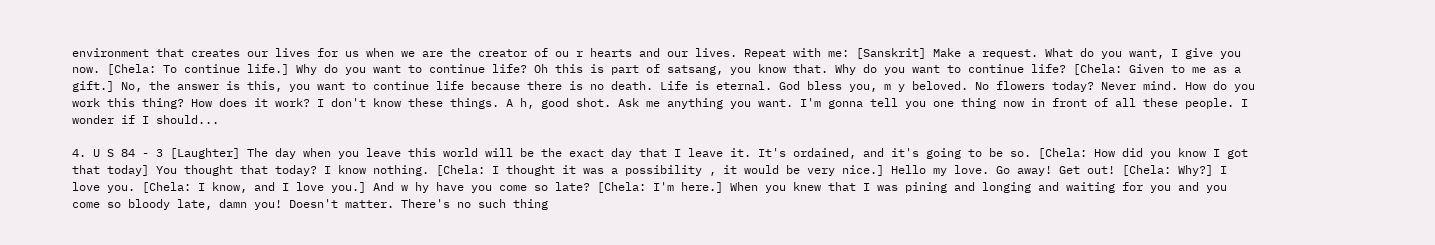environment that creates our lives for us when we are the creator of ou r hearts and our lives. Repeat with me: [Sanskrit] Make a request. What do you want, I give you now. [Chela: To continue life.] Why do you want to continue life? Oh this is part of satsang, you know that. Why do you want to continue life? [Chela: Given to me as a gift.] No, the answer is this, you want to continue life because there is no death. Life is eternal. God bless you, m y beloved. No flowers today? Never mind. How do you work this thing? How does it work? I don't know these things. A h, good shot. Ask me anything you want. I'm gonna tell you one thing now in front of all these people. I wonder if I should...

4. U S 84 - 3 [Laughter] The day when you leave this world will be the exact day that I leave it. It's ordained, and it's going to be so. [Chela: How did you know I got that today] You thought that today? I know nothing. [Chela: I thought it was a possibility , it would be very nice.] Hello my love. Go away! Get out! [Chela: Why?] I love you. [Chela: I know, and I love you.] And w hy have you come so late? [Chela: I'm here.] When you knew that I was pining and longing and waiting for you and you come so bloody late, damn you! Doesn't matter. There's no such thing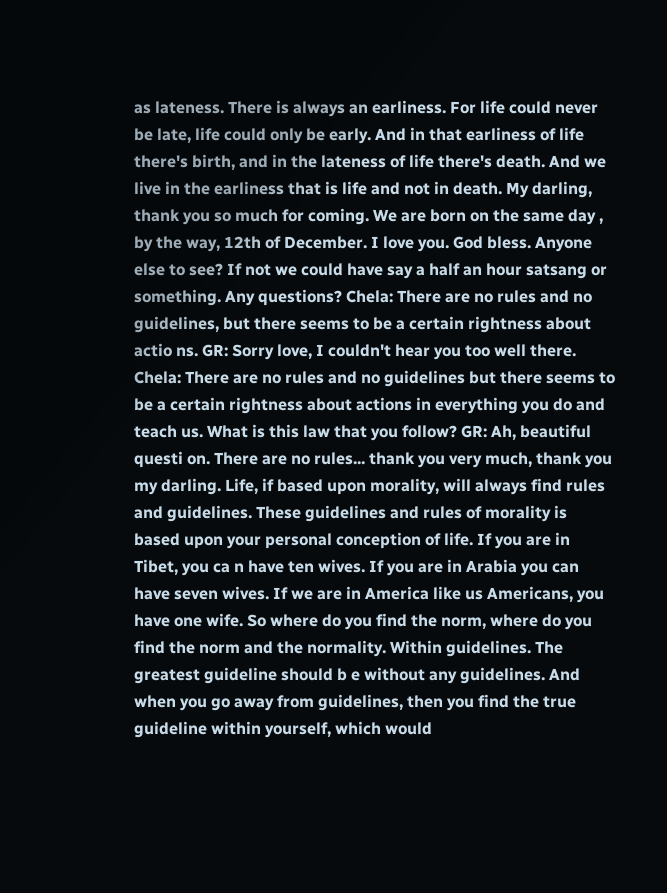as lateness. There is always an earliness. For life could never be late, life could only be early. And in that earliness of life there's birth, and in the lateness of life there's death. And we live in the earliness that is life and not in death. My darling, thank you so much for coming. We are born on the same day , by the way, 12th of December. I love you. God bless. Anyone else to see? If not we could have say a half an hour satsang or something. Any questions? Chela: There are no rules and no guidelines, but there seems to be a certain rightness about actio ns. GR: Sorry love, I couldn't hear you too well there. Chela: There are no rules and no guidelines but there seems to be a certain rightness about actions in everything you do and teach us. What is this law that you follow? GR: Ah, beautiful questi on. There are no rules... thank you very much, thank you my darling. Life, if based upon morality, will always find rules and guidelines. These guidelines and rules of morality is based upon your personal conception of life. If you are in Tibet, you ca n have ten wives. If you are in Arabia you can have seven wives. If we are in America like us Americans, you have one wife. So where do you find the norm, where do you find the norm and the normality. Within guidelines. The greatest guideline should b e without any guidelines. And when you go away from guidelines, then you find the true guideline within yourself, which would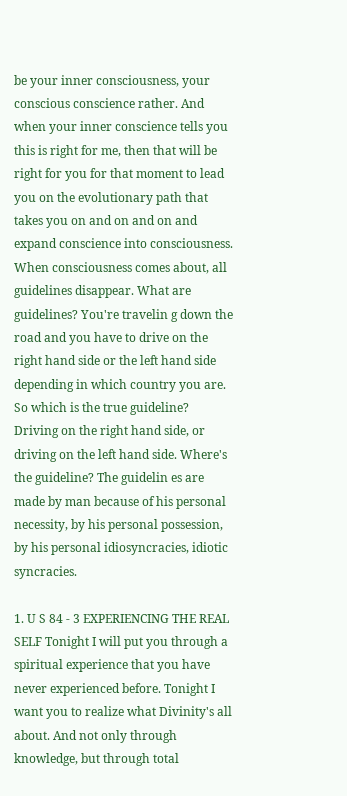be your inner consciousness, your conscious conscience rather. And when your inner conscience tells you this is right for me, then that will be right for you for that moment to lead you on the evolutionary path that takes you on and on and on and expand conscience into consciousness. When consciousness comes about, all guidelines disappear. What are guidelines? You're travelin g down the road and you have to drive on the right hand side or the left hand side depending in which country you are. So which is the true guideline? Driving on the right hand side, or driving on the left hand side. Where's the guideline? The guidelin es are made by man because of his personal necessity, by his personal possession, by his personal idiosyncracies, idiotic syncracies.

1. U S 84 - 3 EXPERIENCING THE REAL SELF Tonight I will put you through a spiritual experience that you have never experienced before. Tonight I want you to realize what Divinity's all about. And not only through knowledge, but through total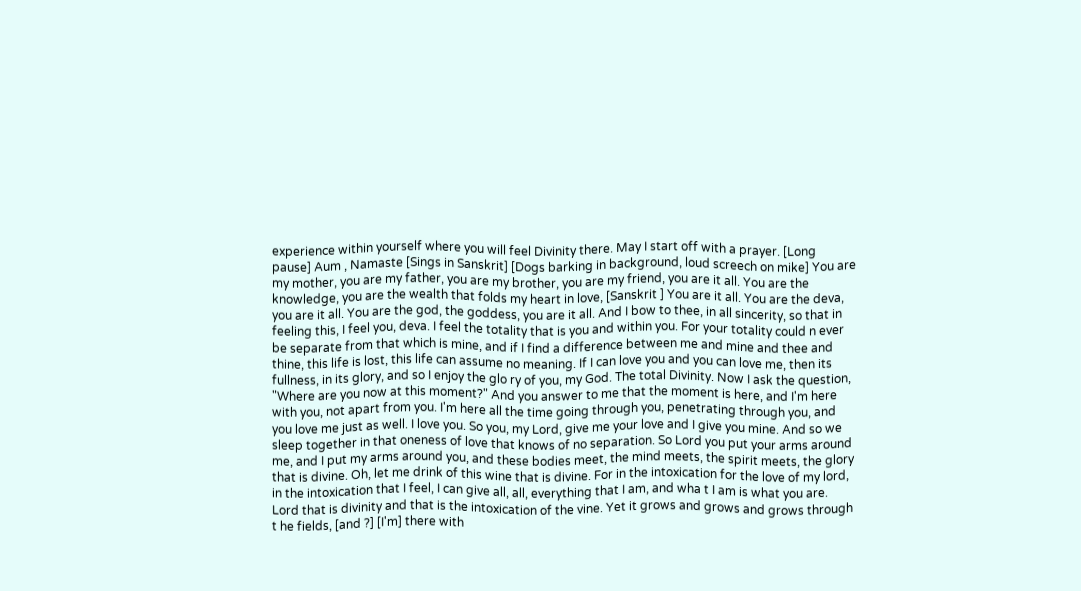experience within yourself where you will feel Divinity there. May I start off with a prayer. [Long pause] Aum , Namaste [Sings in Sanskrit] [Dogs barking in background, loud screech on mike] You are my mother, you are my father, you are my brother, you are my friend, you are it all. You are the knowledge, you are the wealth that folds my heart in love, [Sanskrit ] You are it all. You are the deva, you are it all. You are the god, the goddess, you are it all. And I bow to thee, in all sincerity, so that in feeling this, I feel you, deva. I feel the totality that is you and within you. For your totality could n ever be separate from that which is mine, and if I find a difference between me and mine and thee and thine, this life is lost, this life can assume no meaning. If I can love you and you can love me, then its fullness, in its glory, and so I enjoy the glo ry of you, my God. The total Divinity. Now I ask the question, "Where are you now at this moment?" And you answer to me that the moment is here, and I'm here with you, not apart from you. I'm here all the time going through you, penetrating through you, and you love me just as well. I love you. So you, my Lord, give me your love and I give you mine. And so we sleep together in that oneness of love that knows of no separation. So Lord you put your arms around me, and I put my arms around you, and these bodies meet, the mind meets, the spirit meets, the glory that is divine. Oh, let me drink of this wine that is divine. For in the intoxication for the love of my lord, in the intoxication that I feel, I can give all, all, everything that I am, and wha t I am is what you are. Lord that is divinity and that is the intoxication of the vine. Yet it grows and grows and grows through t he fields, [and ?] [I'm] there with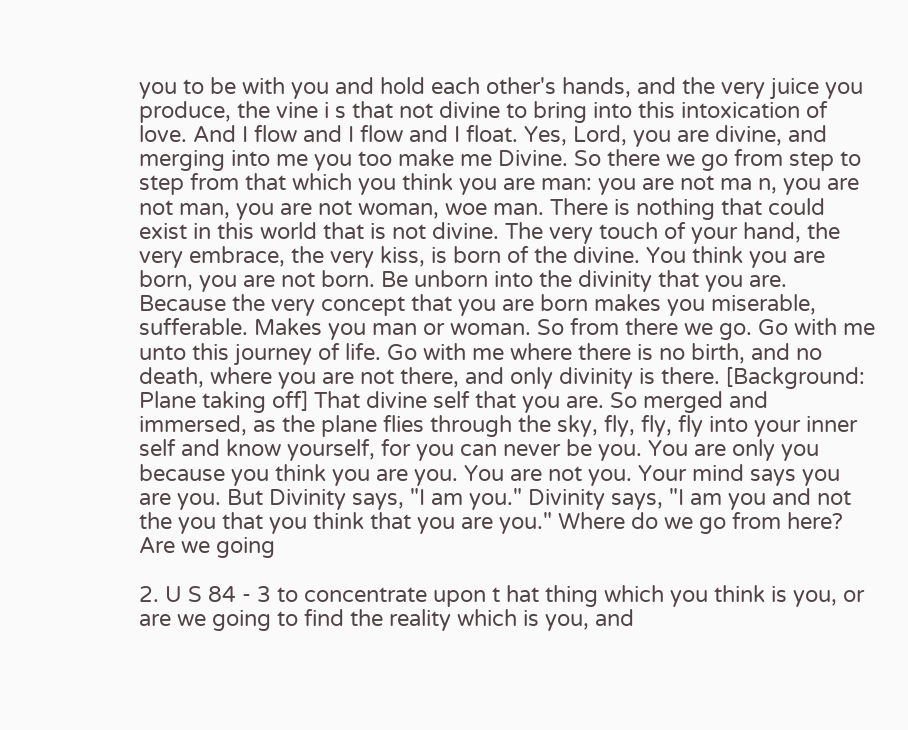you to be with you and hold each other's hands, and the very juice you produce, the vine i s that not divine to bring into this intoxication of love. And I flow and I flow and I float. Yes, Lord, you are divine, and merging into me you too make me Divine. So there we go from step to step from that which you think you are man: you are not ma n, you are not man, you are not woman, woe man. There is nothing that could exist in this world that is not divine. The very touch of your hand, the very embrace, the very kiss, is born of the divine. You think you are born, you are not born. Be unborn into the divinity that you are. Because the very concept that you are born makes you miserable, sufferable. Makes you man or woman. So from there we go. Go with me unto this journey of life. Go with me where there is no birth, and no death, where you are not there, and only divinity is there. [Background: Plane taking off] That divine self that you are. So merged and immersed, as the plane flies through the sky, fly, fly, fly into your inner self and know yourself, for you can never be you. You are only you because you think you are you. You are not you. Your mind says you are you. But Divinity says, "I am you." Divinity says, "I am you and not the you that you think that you are you." Where do we go from here? Are we going

2. U S 84 - 3 to concentrate upon t hat thing which you think is you, or are we going to find the reality which is you, and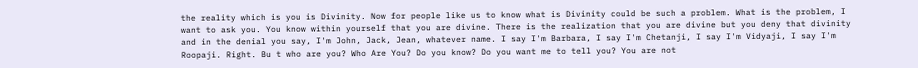the reality which is you is Divinity. Now for people like us to know what is Divinity could be such a problem. What is the problem, I want to ask you. You know within yourself that you are divine. There is the realization that you are divine but you deny that divinity and in the denial you say, I'm John, Jack, Jean, whatever name. I say I'm Barbara, I say I'm Chetanji, I say I'm Vidyaji, I say I'm Roopaji. Right. Bu t who are you? Who Are You? Do you know? Do you want me to tell you? You are not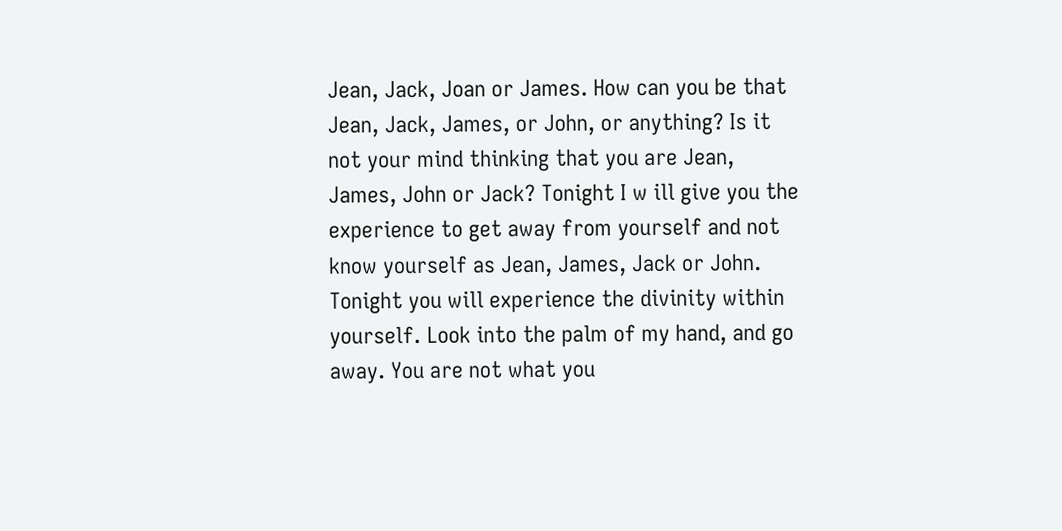Jean, Jack, Joan or James. How can you be that Jean, Jack, James, or John, or anything? Is it not your mind thinking that you are Jean, James, John or Jack? Tonight I w ill give you the experience to get away from yourself and not know yourself as Jean, James, Jack or John. Tonight you will experience the divinity within yourself. Look into the palm of my hand, and go away. You are not what you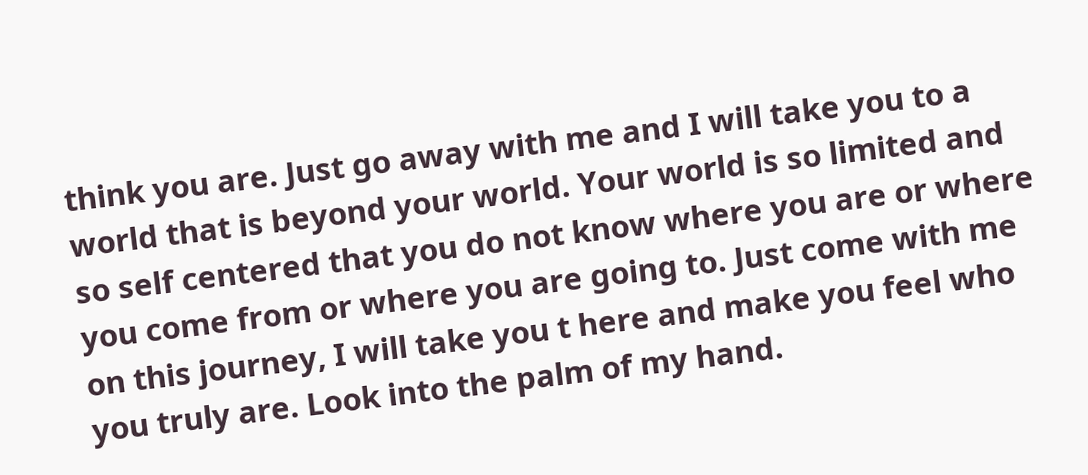think you are. Just go away with me and I will take you to a world that is beyond your world. Your world is so limited and so self centered that you do not know where you are or where you come from or where you are going to. Just come with me on this journey, I will take you t here and make you feel who you truly are. Look into the palm of my hand.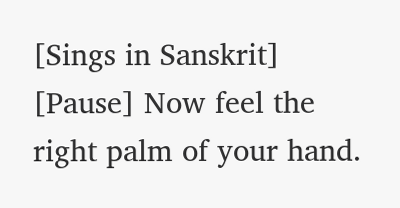[Sings in Sanskrit] [Pause] Now feel the right palm of your hand.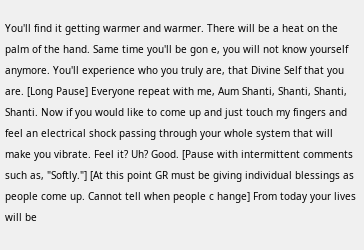You'll find it getting warmer and warmer. There will be a heat on the palm of the hand. Same time you'll be gon e, you will not know yourself anymore. You'll experience who you truly are, that Divine Self that you are. [Long Pause] Everyone repeat with me, Aum Shanti, Shanti, Shanti, Shanti. Now if you would like to come up and just touch my fingers and feel an electrical shock passing through your whole system that will make you vibrate. Feel it? Uh? Good. [Pause with intermittent comments such as, "Softly."] [At this point GR must be giving individual blessings as people come up. Cannot tell when people c hange] From today your lives will be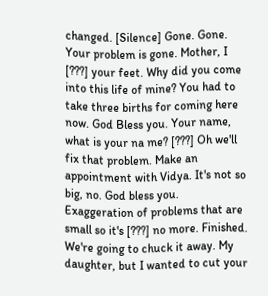changed. [Silence] Gone. Gone. Your problem is gone. Mother, I [???] your feet. Why did you come into this life of mine? You had to take three births for coming here now. God Bless you. Your name, what is your na me? [???] Oh we'll fix that problem. Make an appointment with Vidya. It's not so big, no. God bless you. Exaggeration of problems that are small so it's [???] no more. Finished. We're going to chuck it away. My daughter, but I wanted to cut your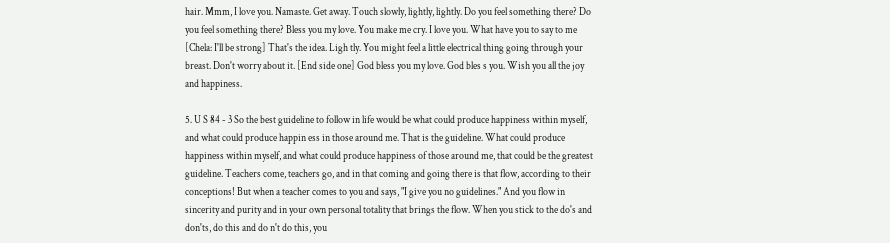hair. Mmm, I love you. Namaste. Get away. Touch slowly, lightly, lightly. Do you feel something there? Do you feel something there? Bless you my love. You make me cry. I love you. What have you to say to me [Chela: I'll be strong] That's the idea. Ligh tly. You might feel a little electrical thing going through your breast. Don't worry about it. [End side one] God bless you my love. God bles s you. Wish you all the joy and happiness.

5. U S 84 - 3 So the best guideline to follow in life would be what could produce happiness within myself, and what could produce happin ess in those around me. That is the guideline. What could produce happiness within myself, and what could produce happiness of those around me, that could be the greatest guideline. Teachers come, teachers go, and in that coming and going there is that flow, according to their conceptions! But when a teacher comes to you and says, "I give you no guidelines." And you flow in sincerity and purity and in your own personal totality that brings the flow. When you stick to the do's and don'ts, do this and do n't do this, you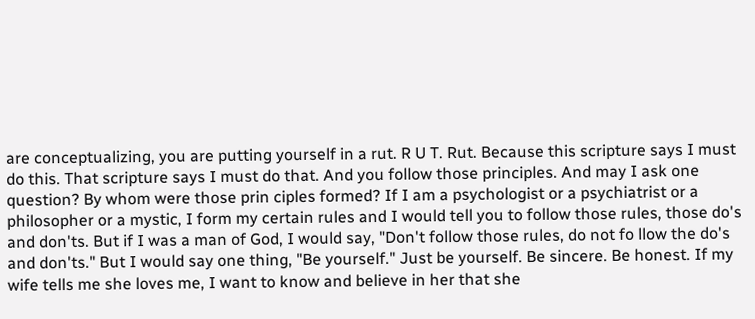are conceptualizing, you are putting yourself in a rut. R U T. Rut. Because this scripture says I must do this. That scripture says I must do that. And you follow those principles. And may I ask one question? By whom were those prin ciples formed? If I am a psychologist or a psychiatrist or a philosopher or a mystic, I form my certain rules and I would tell you to follow those rules, those do's and don'ts. But if I was a man of God, I would say, "Don't follow those rules, do not fo llow the do's and don'ts." But I would say one thing, "Be yourself." Just be yourself. Be sincere. Be honest. If my wife tells me she loves me, I want to know and believe in her that she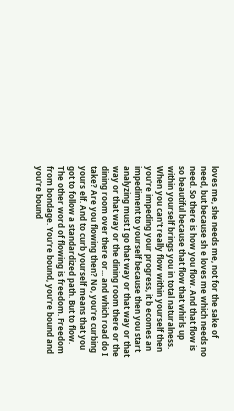loves me, she needs me, not for the sake of need, but because sh e loves me which needs no need. So there is how you flow. And that flow is so beautiful because that flow that whirls up within yourself brings you in total naturalness. When you can't really flow within yourself then you're impeding your progress, it b ecomes an impediment to yourself because then you start analyzing must I go that way or that way or that way or that way or the dining room there or the dining room over there or... and which road do I take? Are you flowing then? No, you're curbing yours elf. And to curb yourself means that you got to follow a standardized path. But to flow. The other word of flowing is freedom. Freedom from bondage. You're bound, you're bound and you're bound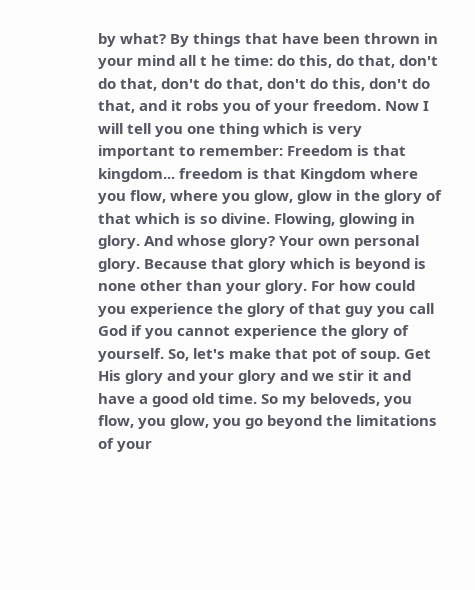by what? By things that have been thrown in your mind all t he time: do this, do that, don't do that, don't do that, don't do this, don't do that, and it robs you of your freedom. Now I will tell you one thing which is very important to remember: Freedom is that kingdom... freedom is that Kingdom where you flow, where you glow, glow in the glory of that which is so divine. Flowing, glowing in glory. And whose glory? Your own personal glory. Because that glory which is beyond is none other than your glory. For how could you experience the glory of that guy you call God if you cannot experience the glory of yourself. So, let's make that pot of soup. Get His glory and your glory and we stir it and have a good old time. So my beloveds, you flow, you glow, you go beyond the limitations of your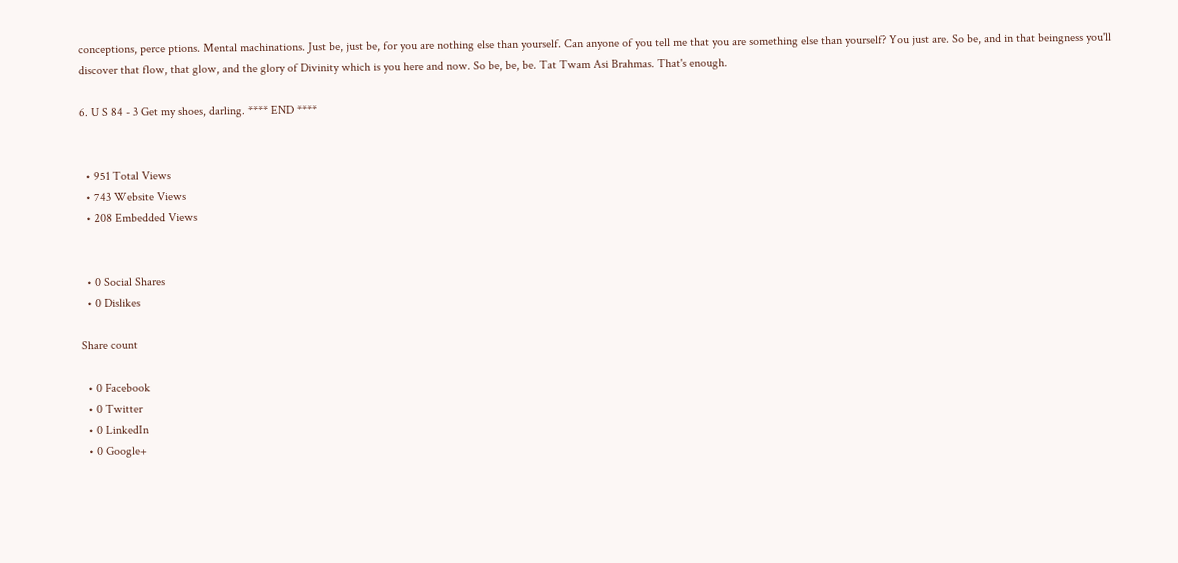conceptions, perce ptions. Mental machinations. Just be, just be, for you are nothing else than yourself. Can anyone of you tell me that you are something else than yourself? You just are. So be, and in that beingness you'll discover that flow, that glow, and the glory of Divinity which is you here and now. So be, be, be. Tat Twam Asi Brahmas. That's enough.

6. U S 84 - 3 Get my shoes, darling. **** END ****


  • 951 Total Views
  • 743 Website Views
  • 208 Embedded Views


  • 0 Social Shares
  • 0 Dislikes

Share count

  • 0 Facebook
  • 0 Twitter
  • 0 LinkedIn
  • 0 Google+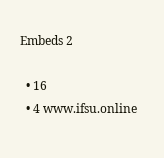Embeds 2

  • 16
  • 4 www.ifsu.online